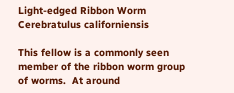Light-edged Ribbon Worm    Cerebratulus californiensis

This fellow is a commonly seen member of the ribbon worm group of worms.  At around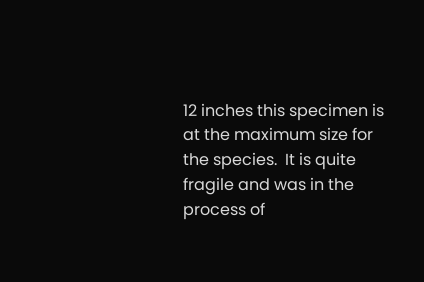12 inches this specimen is at the maximum size for the species.  It is quite fragile and was in the process of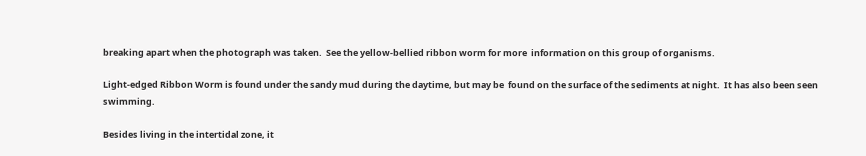breaking apart when the photograph was taken.  See the yellow-bellied ribbon worm for more  information on this group of organisms.

Light-edged Ribbon Worm is found under the sandy mud during the daytime, but may be  found on the surface of the sediments at night.  It has also been seen swimming.

Besides living in the intertidal zone, it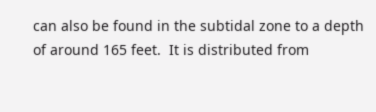can also be found in the subtidal zone to a depth of around 165 feet.  It is distributed from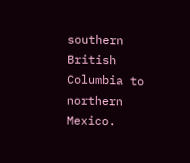southern British Columbia to northern Mexico.